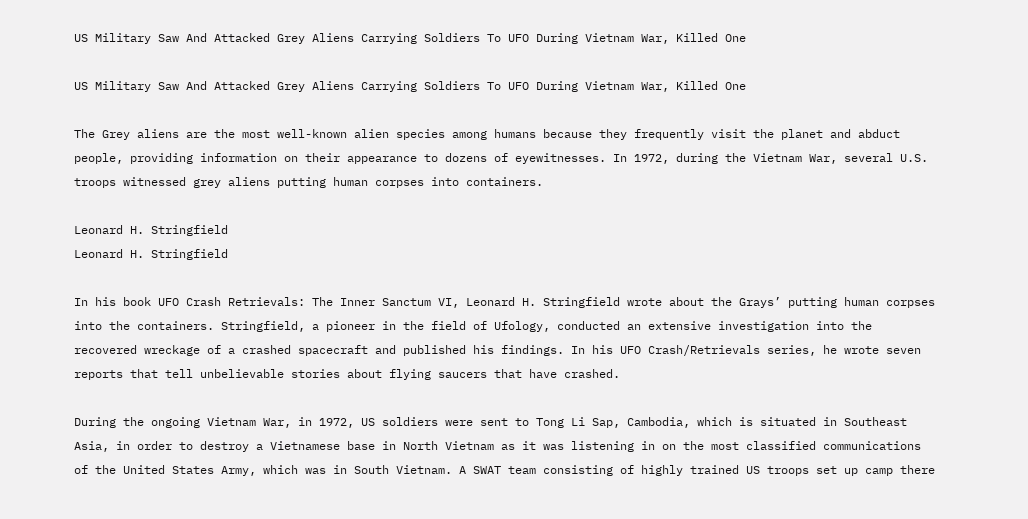US Military Saw And Attacked Grey Aliens Carrying Soldiers To UFO During Vietnam War, Killed One

US Military Saw And Attacked Grey Aliens Carrying Soldiers To UFO During Vietnam War, Killed One

The Grey aliens are the most well-known alien species among humans because they frequently visit the planet and abduct people, providing information on their appearance to dozens of eyewitnesses. In 1972, during the Vietnam War, several U.S. troops witnessed grey aliens putting human corpses into containers.

Leonard H. Stringfield
Leonard H. Stringfield

In his book UFO Crash Retrievals: The Inner Sanctum VI, Leonard H. Stringfield wrote about the Grays’ putting human corpses into the containers. Stringfield, a pioneer in the field of Ufology, conducted an extensive investigation into the recovered wreckage of a crashed spacecraft and published his findings. In his UFO Crash/Retrievals series, he wrote seven reports that tell unbelievable stories about flying saucers that have crashed.

During the ongoing Vietnam War, in 1972, US soldiers were sent to Tong Li Sap, Cambodia, which is situated in Southeast Asia, in order to destroy a Vietnamese base in North Vietnam as it was listening in on the most classified communications of the United States Army, which was in South Vietnam. A SWAT team consisting of highly trained US troops set up camp there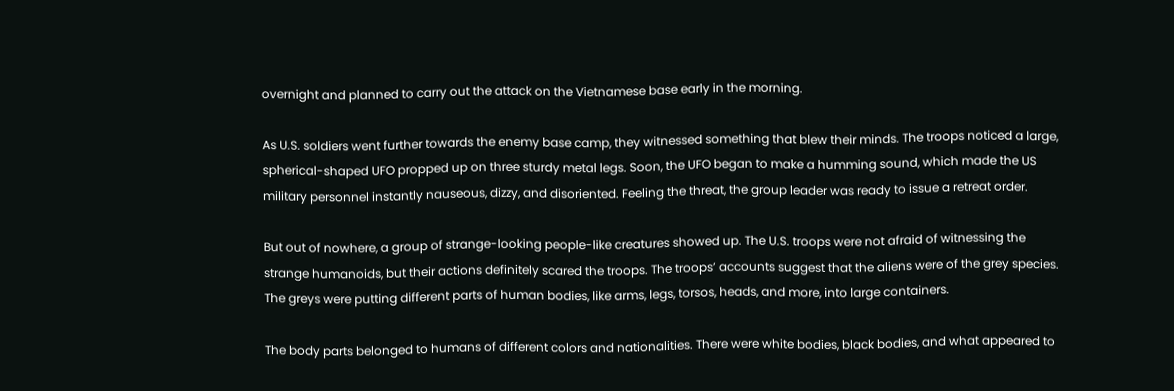overnight and planned to carry out the attack on the Vietnamese base early in the morning.

As U.S. soldiers went further towards the enemy base camp, they witnessed something that blew their minds. The troops noticed a large, spherical-shaped UFO propped up on three sturdy metal legs. Soon, the UFO began to make a humming sound, which made the US military personnel instantly nauseous, dizzy, and disoriented. Feeling the threat, the group leader was ready to issue a retreat order.

But out of nowhere, a group of strange-looking people-like creatures showed up. The U.S. troops were not afraid of witnessing the strange humanoids, but their actions definitely scared the troops. The troops’ accounts suggest that the aliens were of the grey species. The greys were putting different parts of human bodies, like arms, legs, torsos, heads, and more, into large containers.

The body parts belonged to humans of different colors and nationalities. There were white bodies, black bodies, and what appeared to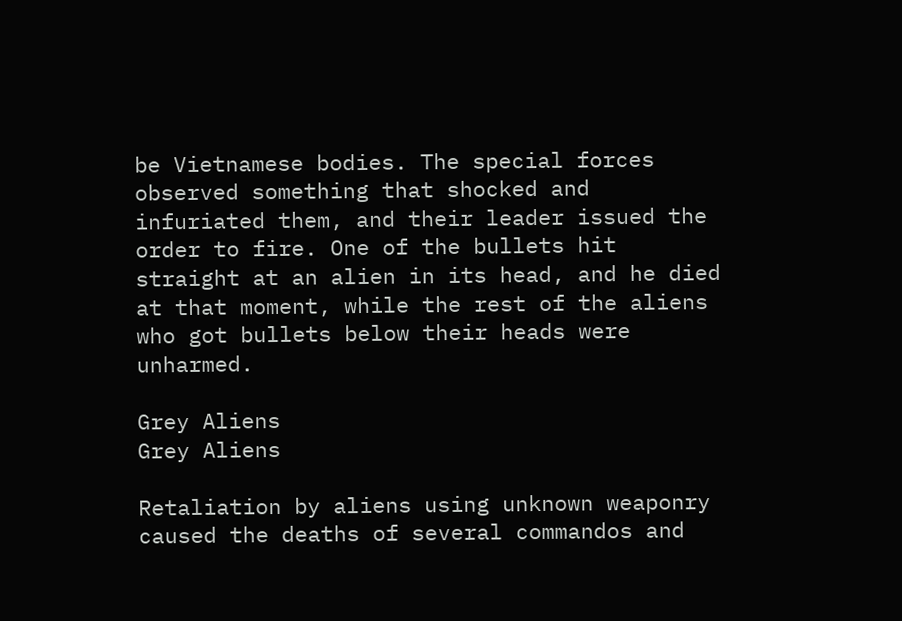be Vietnamese bodies. The special forces observed something that shocked and infuriated them, and their leader issued the order to fire. One of the bullets hit straight at an alien in its head, and he died at that moment, while the rest of the aliens who got bullets below their heads were unharmed.

Grey Aliens
Grey Aliens

Retaliation by aliens using unknown weaponry caused the deaths of several commandos and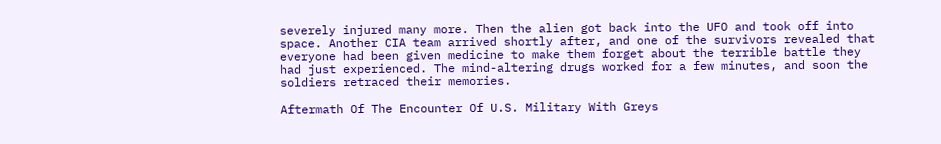severely injured many more. Then the alien got back into the UFO and took off into space. Another CIA team arrived shortly after, and one of the survivors revealed that everyone had been given medicine to make them forget about the terrible battle they had just experienced. The mind-altering drugs worked for a few minutes, and soon the soldiers retraced their memories.

Aftermath Of The Encounter Of U.S. Military With Greys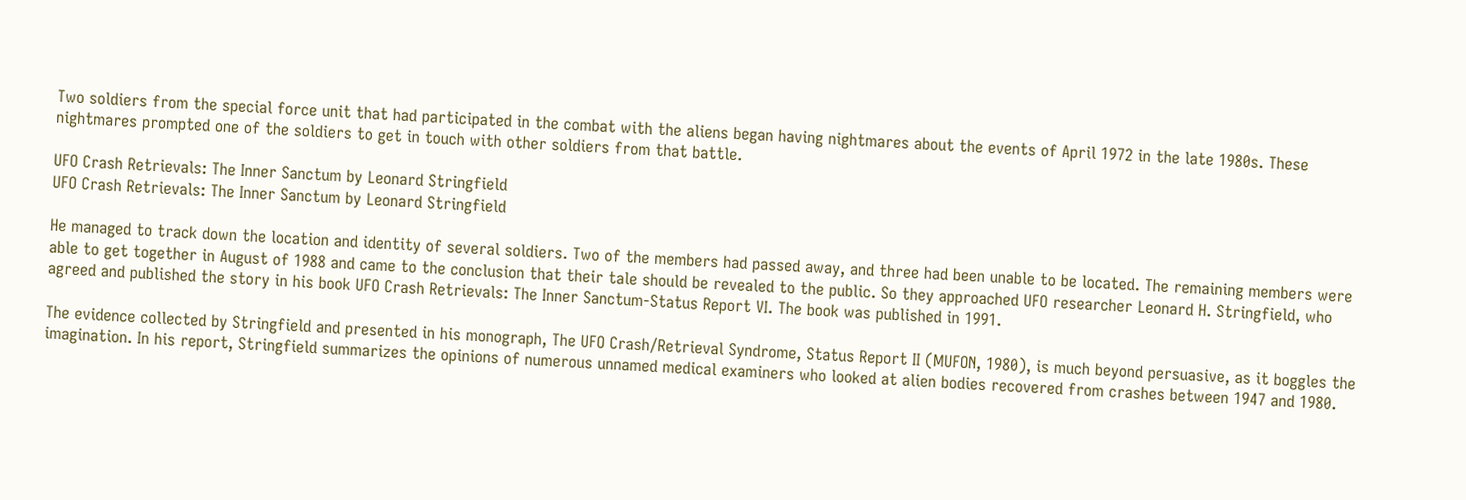Two soldiers from the special force unit that had participated in the combat with the aliens began having nightmares about the events of April 1972 in the late 1980s. These nightmares prompted one of the soldiers to get in touch with other soldiers from that battle.

UFO Crash Retrievals: The Inner Sanctum by Leonard Stringfield
UFO Crash Retrievals: The Inner Sanctum by Leonard Stringfield

He managed to track down the location and identity of several soldiers. Two of the members had passed away, and three had been unable to be located. The remaining members were able to get together in August of 1988 and came to the conclusion that their tale should be revealed to the public. So they approached UFO researcher Leonard H. Stringfield, who agreed and published the story in his book UFO Crash Retrievals: The Inner Sanctum-Status Report VI. The book was published in 1991.

The evidence collected by Stringfield and presented in his monograph, The UFO Crash/Retrieval Syndrome, Status Report II (MUFON, 1980), is much beyond persuasive, as it boggles the imagination. In his report, Stringfield summarizes the opinions of numerous unnamed medical examiners who looked at alien bodies recovered from crashes between 1947 and 1980.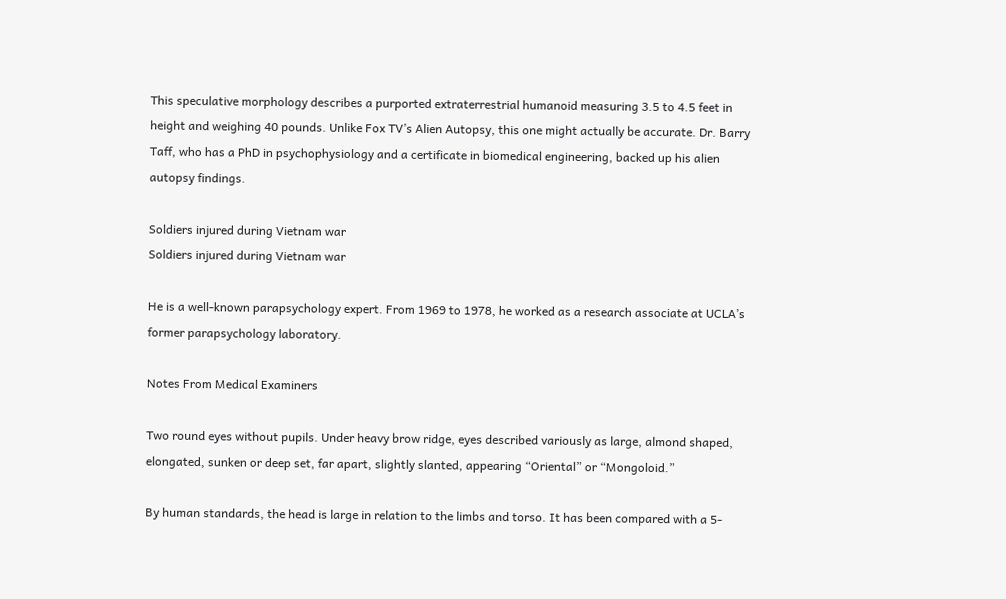This speculative morphology describes a purported extraterrestrial humanoid measuring 3.5 to 4.5 feet in height and weighing 40 pounds. Unlike Fox TV’s Alien Autopsy, this one might actually be accurate. Dr. Barry Taff, who has a PhD in psychophysiology and a certificate in biomedical engineering, backed up his alien autopsy findings.

Soldiers injured during Vietnam war
Soldiers injured during Vietnam war

He is a well-known parapsychology expert. From 1969 to 1978, he worked as a research associate at UCLA’s former parapsychology laboratory.

Notes From Medical Examiners

Two round eyes without pupils. Under heavy brow ridge, eyes described variously as large, almond shaped, elongated, sunken or deep set, far apart, slightly slanted, appearing “Oriental” or “Mongoloid.”

By human standards, the head is large in relation to the limbs and torso. It has been compared with a 5-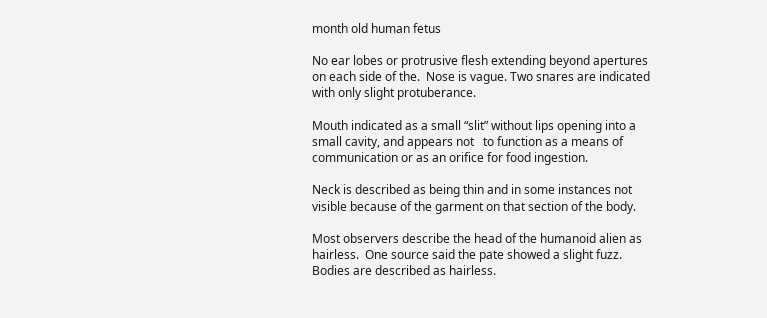month old human fetus

No ear lobes or protrusive flesh extending beyond apertures on each side of the.  Nose is vague. Two snares are indicated with only slight protuberance.

Mouth indicated as a small “slit” without lips opening into a small cavity, and appears not   to function as a means of communication or as an orifice for food ingestion.

Neck is described as being thin and in some instances not visible because of the garment on that section of the body.

Most observers describe the head of the humanoid alien as hairless.  One source said the pate showed a slight fuzz. Bodies are described as hairless.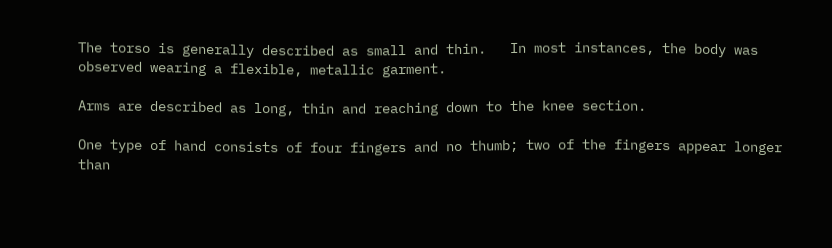The torso is generally described as small and thin.   In most instances, the body was observed wearing a flexible, metallic garment.

Arms are described as long, thin and reaching down to the knee section.

One type of hand consists of four fingers and no thumb; two of the fingers appear longer than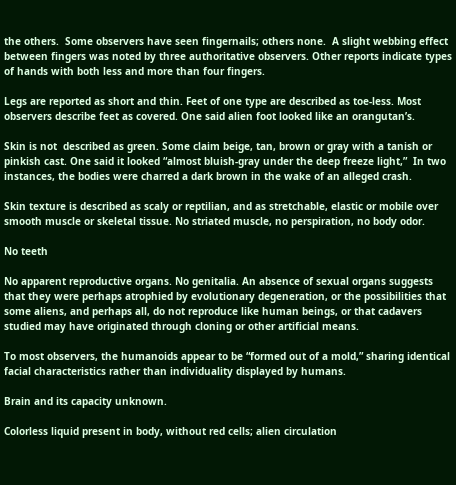the others.  Some observers have seen fingernails; others none.  A slight webbing effect between fingers was noted by three authoritative observers. Other reports indicate types of hands with both less and more than four fingers.

Legs are reported as short and thin. Feet of one type are described as toe-less. Most observers describe feet as covered. One said alien foot looked like an orangutan’s.

Skin is not  described as green. Some claim beige, tan, brown or gray with a tanish or pinkish cast. One said it looked “almost bluish-gray under the deep freeze light,”  In two instances, the bodies were charred a dark brown in the wake of an alleged crash.

Skin texture is described as scaly or reptilian, and as stretchable, elastic or mobile over smooth muscle or skeletal tissue. No striated muscle, no perspiration, no body odor.

No teeth

No apparent reproductive organs. No genitalia. An absence of sexual organs suggests that they were perhaps atrophied by evolutionary degeneration, or the possibilities that some aliens, and perhaps all, do not reproduce like human beings, or that cadavers studied may have originated through cloning or other artificial means.

To most observers, the humanoids appear to be “formed out of a mold,” sharing identical facial characteristics rather than individuality displayed by humans.

Brain and its capacity unknown.

Colorless liquid present in body, without red cells; alien circulation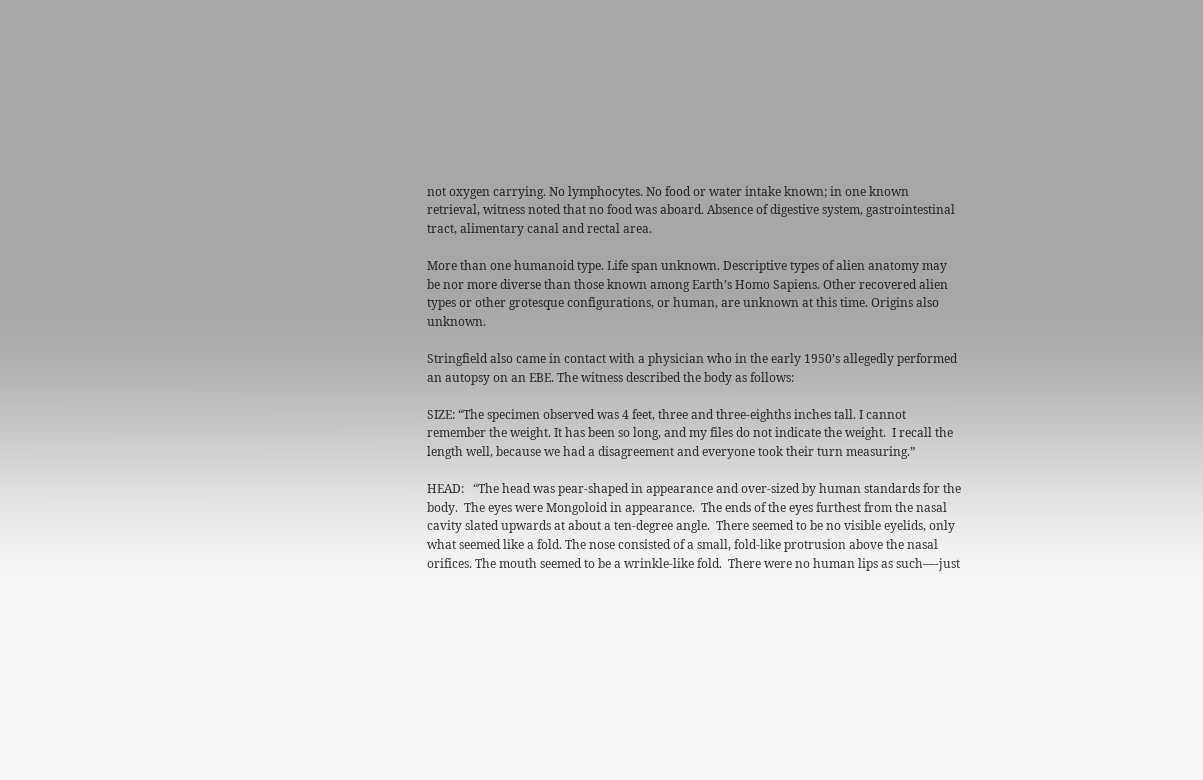not oxygen carrying. No lymphocytes. No food or water intake known; in one known retrieval, witness noted that no food was aboard. Absence of digestive system, gastrointestinal tract, alimentary canal and rectal area.

More than one humanoid type. Life span unknown. Descriptive types of alien anatomy may be nor more diverse than those known among Earth’s Homo Sapiens. Other recovered alien types or other grotesque configurations, or human, are unknown at this time. Origins also unknown.

Stringfield also came in contact with a physician who in the early 1950’s allegedly performed an autopsy on an EBE. The witness described the body as follows:

SIZE: “The specimen observed was 4 feet, three and three-eighths inches tall. I cannot remember the weight. It has been so long, and my files do not indicate the weight.  I recall the length well, because we had a disagreement and everyone took their turn measuring.”

HEAD:   “The head was pear-shaped in appearance and over-sized by human standards for the body.  The eyes were Mongoloid in appearance.  The ends of the eyes furthest from the nasal cavity slated upwards at about a ten-degree angle.  There seemed to be no visible eyelids, only what seemed like a fold. The nose consisted of a small, fold-like protrusion above the nasal orifices. The mouth seemed to be a wrinkle-like fold.  There were no human lips as such—-just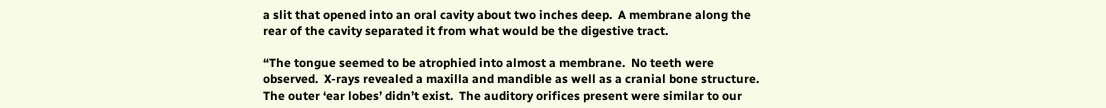a slit that opened into an oral cavity about two inches deep.  A membrane along the rear of the cavity separated it from what would be the digestive tract.

“The tongue seemed to be atrophied into almost a membrane.  No teeth were observed.  X-rays revealed a maxilla and mandible as well as a cranial bone structure.  The outer ‘ear lobes’ didn’t exist.  The auditory orifices present were similar to our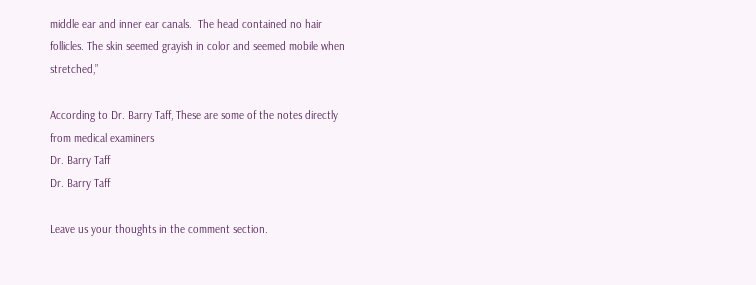middle ear and inner ear canals.  The head contained no hair follicles. The skin seemed grayish in color and seemed mobile when stretched,”

According to Dr. Barry Taff, These are some of the notes directly from medical examiners
Dr. Barry Taff
Dr. Barry Taff

Leave us your thoughts in the comment section.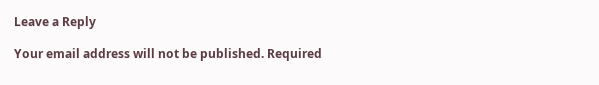Leave a Reply

Your email address will not be published. Required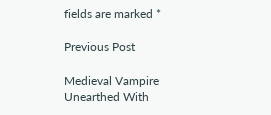fields are marked *

Previous Post

Medieval Vampire Unearthed With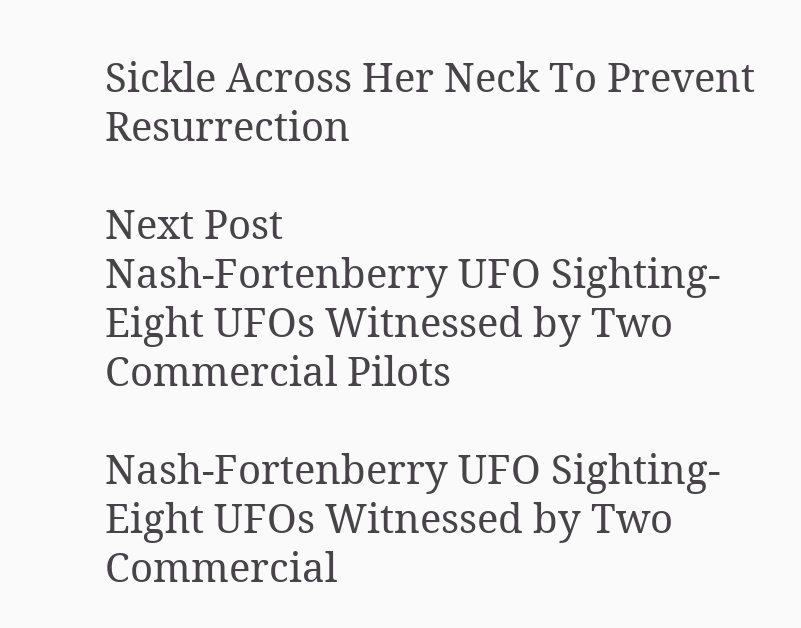Sickle Across Her Neck To Prevent Resurrection

Next Post
Nash-Fortenberry UFO Sighting- Eight UFOs Witnessed by Two Commercial Pilots

Nash-Fortenberry UFO Sighting- Eight UFOs Witnessed by Two Commercial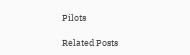Pilots

Related Posts